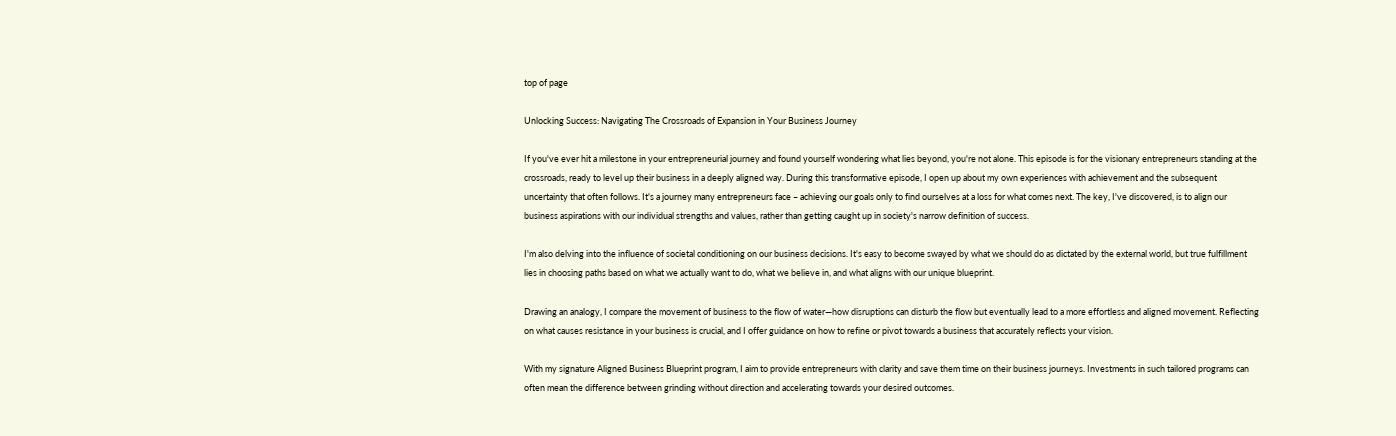top of page

Unlocking Success: Navigating The Crossroads of Expansion in Your Business Journey

If you've ever hit a milestone in your entrepreneurial journey and found yourself wondering what lies beyond, you're not alone. This episode is for the visionary entrepreneurs standing at the crossroads, ready to level up their business in a deeply aligned way. During this transformative episode, I open up about my own experiences with achievement and the subsequent uncertainty that often follows. It's a journey many entrepreneurs face – achieving our goals only to find ourselves at a loss for what comes next. The key, I've discovered, is to align our business aspirations with our individual strengths and values, rather than getting caught up in society's narrow definition of success.

I'm also delving into the influence of societal conditioning on our business decisions. It's easy to become swayed by what we should do as dictated by the external world, but true fulfillment lies in choosing paths based on what we actually want to do, what we believe in, and what aligns with our unique blueprint.

Drawing an analogy, I compare the movement of business to the flow of water—how disruptions can disturb the flow but eventually lead to a more effortless and aligned movement. Reflecting on what causes resistance in your business is crucial, and I offer guidance on how to refine or pivot towards a business that accurately reflects your vision.

With my signature Aligned Business Blueprint program, I aim to provide entrepreneurs with clarity and save them time on their business journeys. Investments in such tailored programs can often mean the difference between grinding without direction and accelerating towards your desired outcomes.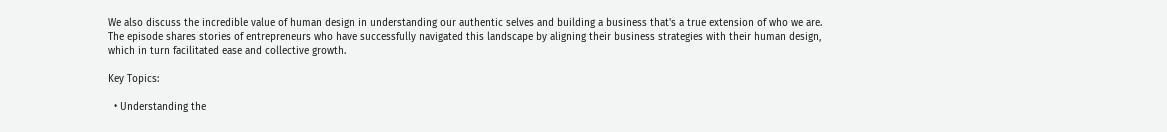We also discuss the incredible value of human design in understanding our authentic selves and building a business that's a true extension of who we are. The episode shares stories of entrepreneurs who have successfully navigated this landscape by aligning their business strategies with their human design, which in turn facilitated ease and collective growth.

Key Topics:

  • Understanding the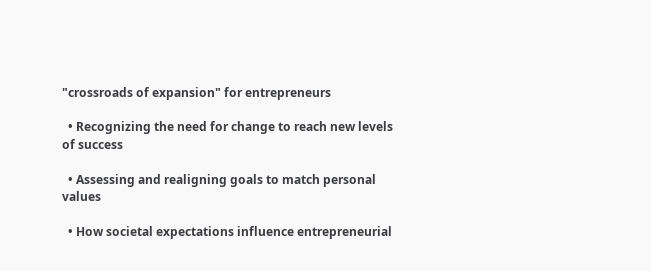"crossroads of expansion" for entrepreneurs

  • Recognizing the need for change to reach new levels of success

  • Assessing and realigning goals to match personal values

  • How societal expectations influence entrepreneurial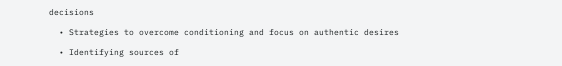decisions

  • Strategies to overcome conditioning and focus on authentic desires

  • Identifying sources of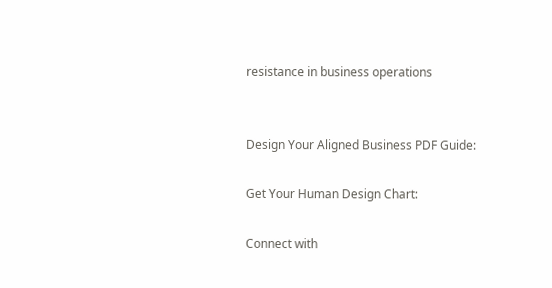resistance in business operations


Design Your Aligned Business PDF Guide:

Get Your Human Design Chart:

Connect with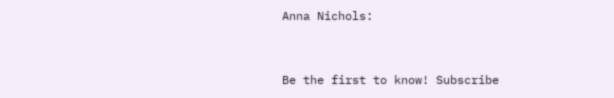Anna Nichols:


Be the first to know! Subscribe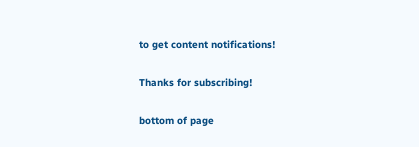to get content notifications!

Thanks for subscribing!

bottom of page